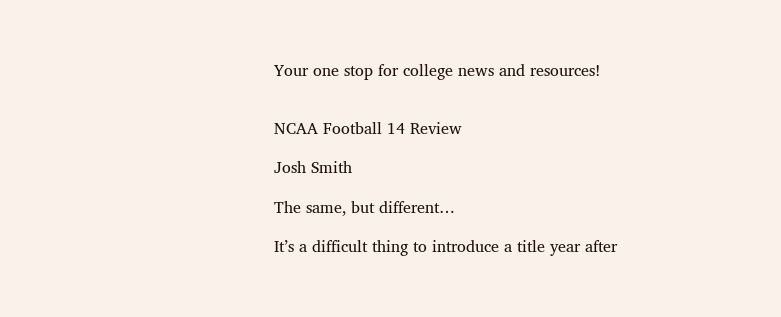Your one stop for college news and resources!


NCAA Football 14 Review

Josh Smith

The same, but different…

It’s a difficult thing to introduce a title year after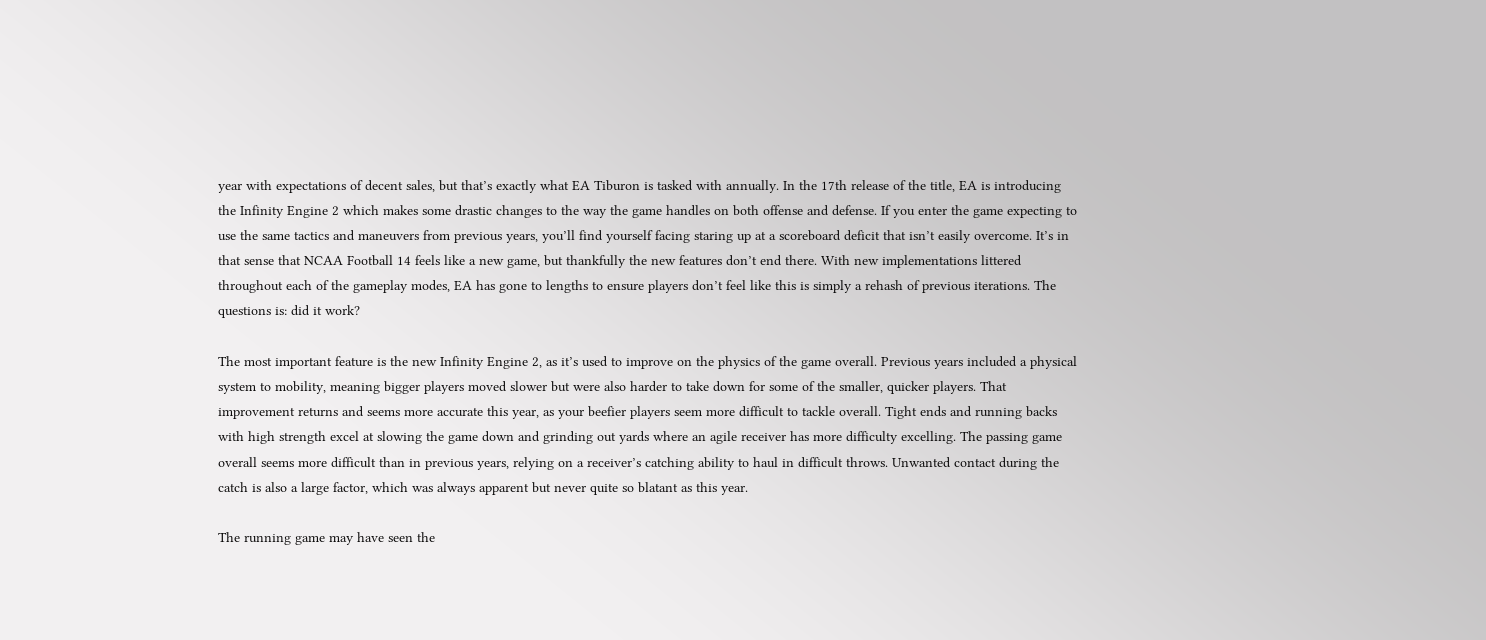year with expectations of decent sales, but that’s exactly what EA Tiburon is tasked with annually. In the 17th release of the title, EA is introducing the Infinity Engine 2 which makes some drastic changes to the way the game handles on both offense and defense. If you enter the game expecting to use the same tactics and maneuvers from previous years, you’ll find yourself facing staring up at a scoreboard deficit that isn’t easily overcome. It’s in that sense that NCAA Football 14 feels like a new game, but thankfully the new features don’t end there. With new implementations littered throughout each of the gameplay modes, EA has gone to lengths to ensure players don’t feel like this is simply a rehash of previous iterations. The questions is: did it work?

The most important feature is the new Infinity Engine 2, as it’s used to improve on the physics of the game overall. Previous years included a physical system to mobility, meaning bigger players moved slower but were also harder to take down for some of the smaller, quicker players. That improvement returns and seems more accurate this year, as your beefier players seem more difficult to tackle overall. Tight ends and running backs with high strength excel at slowing the game down and grinding out yards where an agile receiver has more difficulty excelling. The passing game overall seems more difficult than in previous years, relying on a receiver’s catching ability to haul in difficult throws. Unwanted contact during the catch is also a large factor, which was always apparent but never quite so blatant as this year.

The running game may have seen the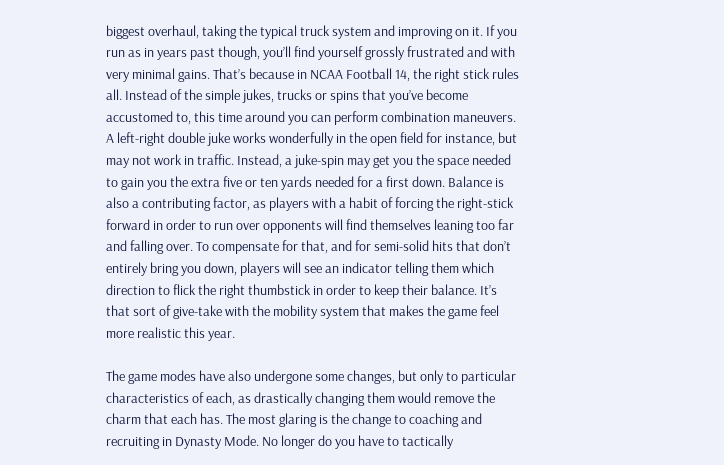biggest overhaul, taking the typical truck system and improving on it. If you run as in years past though, you’ll find yourself grossly frustrated and with very minimal gains. That’s because in NCAA Football 14, the right stick rules all. Instead of the simple jukes, trucks or spins that you’ve become accustomed to, this time around you can perform combination maneuvers. A left-right double juke works wonderfully in the open field for instance, but may not work in traffic. Instead, a juke-spin may get you the space needed to gain you the extra five or ten yards needed for a first down. Balance is also a contributing factor, as players with a habit of forcing the right-stick forward in order to run over opponents will find themselves leaning too far and falling over. To compensate for that, and for semi-solid hits that don’t entirely bring you down, players will see an indicator telling them which direction to flick the right thumbstick in order to keep their balance. It’s that sort of give-take with the mobility system that makes the game feel more realistic this year.

The game modes have also undergone some changes, but only to particular characteristics of each, as drastically changing them would remove the charm that each has. The most glaring is the change to coaching and recruiting in Dynasty Mode. No longer do you have to tactically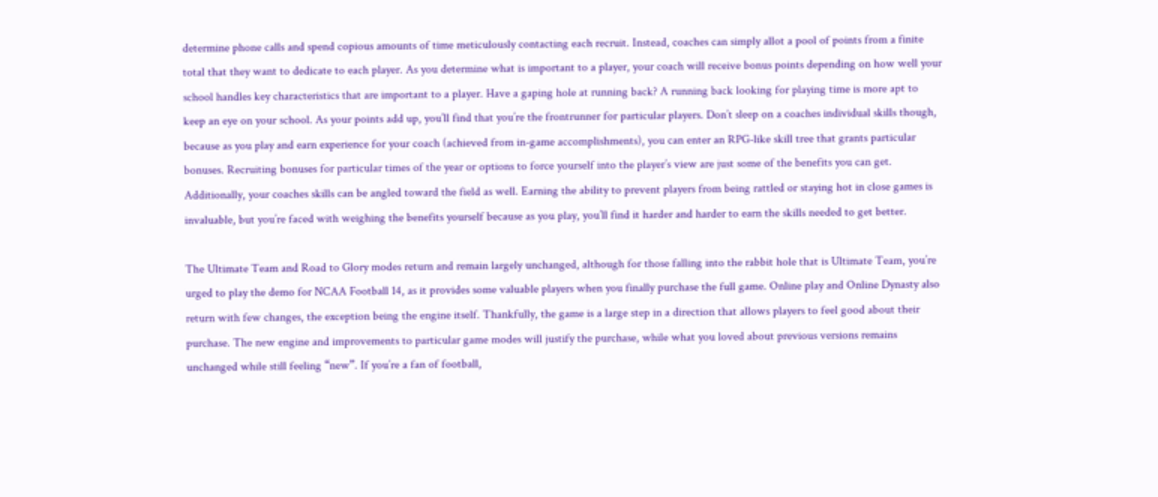determine phone calls and spend copious amounts of time meticulously contacting each recruit. Instead, coaches can simply allot a pool of points from a finite total that they want to dedicate to each player. As you determine what is important to a player, your coach will receive bonus points depending on how well your school handles key characteristics that are important to a player. Have a gaping hole at running back? A running back looking for playing time is more apt to keep an eye on your school. As your points add up, you’ll find that you’re the frontrunner for particular players. Don’t sleep on a coaches individual skills though, because as you play and earn experience for your coach (achieved from in-game accomplishments), you can enter an RPG-like skill tree that grants particular bonuses. Recruiting bonuses for particular times of the year or options to force yourself into the player’s view are just some of the benefits you can get. Additionally, your coaches skills can be angled toward the field as well. Earning the ability to prevent players from being rattled or staying hot in close games is invaluable, but you’re faced with weighing the benefits yourself because as you play, you’ll find it harder and harder to earn the skills needed to get better.

The Ultimate Team and Road to Glory modes return and remain largely unchanged, although for those falling into the rabbit hole that is Ultimate Team, you’re urged to play the demo for NCAA Football 14, as it provides some valuable players when you finally purchase the full game. Online play and Online Dynasty also return with few changes, the exception being the engine itself. Thankfully, the game is a large step in a direction that allows players to feel good about their purchase. The new engine and improvements to particular game modes will justify the purchase, while what you loved about previous versions remains unchanged while still feeling “new”. If you’re a fan of football,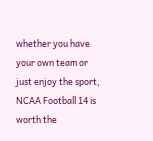whether you have your own team or just enjoy the sport, NCAA Football 14 is worth the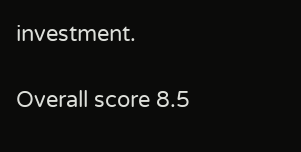investment.

Overall score 8.5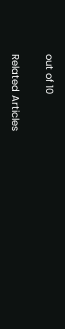out of 10

Related Articles